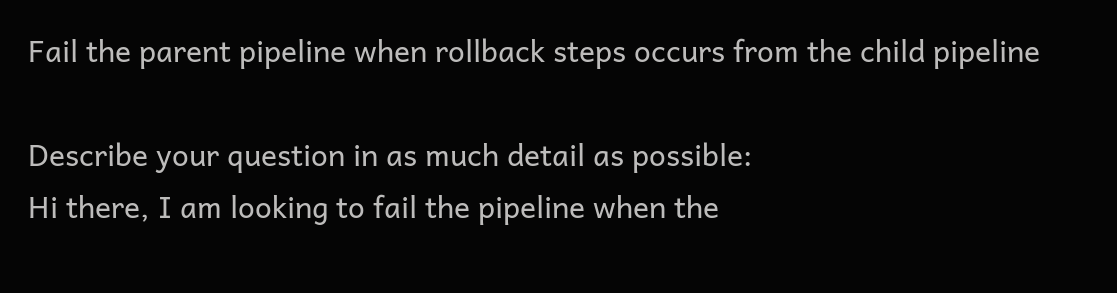Fail the parent pipeline when rollback steps occurs from the child pipeline

Describe your question in as much detail as possible:
Hi there, I am looking to fail the pipeline when the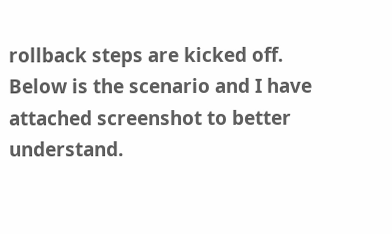rollback steps are kicked off. Below is the scenario and I have attached screenshot to better understand.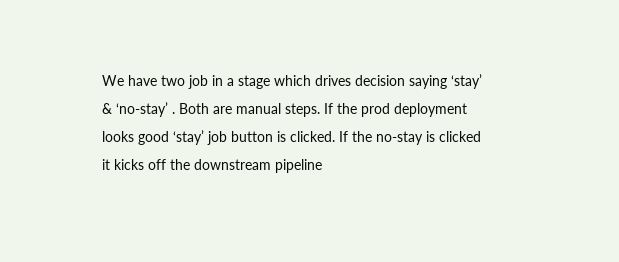We have two job in a stage which drives decision saying ‘stay’ & ‘no-stay’ . Both are manual steps. If the prod deployment looks good ‘stay’ job button is clicked. If the no-stay is clicked it kicks off the downstream pipeline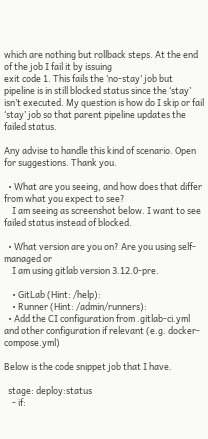which are nothing but rollback steps. At the end of the job I fail it by issuing
exit code 1. This fails the ‘no-stay’ job but pipeline is in still blocked status since the ‘stay’ isn’t executed. My question is how do I skip or fail ‘stay’ job so that parent pipeline updates the failed status.

Any advise to handle this kind of scenario. Open for suggestions. Thank you.

  • What are you seeing, and how does that differ from what you expect to see?
    I am seeing as screenshot below. I want to see failed status instead of blocked.

  • What version are you on? Are you using self-managed or
    I am using gitlab version 3.12.0-pre.

    • GitLab (Hint: /help):
    • Runner (Hint: /admin/runners):
  • Add the CI configuration from .gitlab-ci.yml and other configuration if relevant (e.g. docker-compose.yml)

Below is the code snippet job that I have.

  stage: deploy:status
    - if: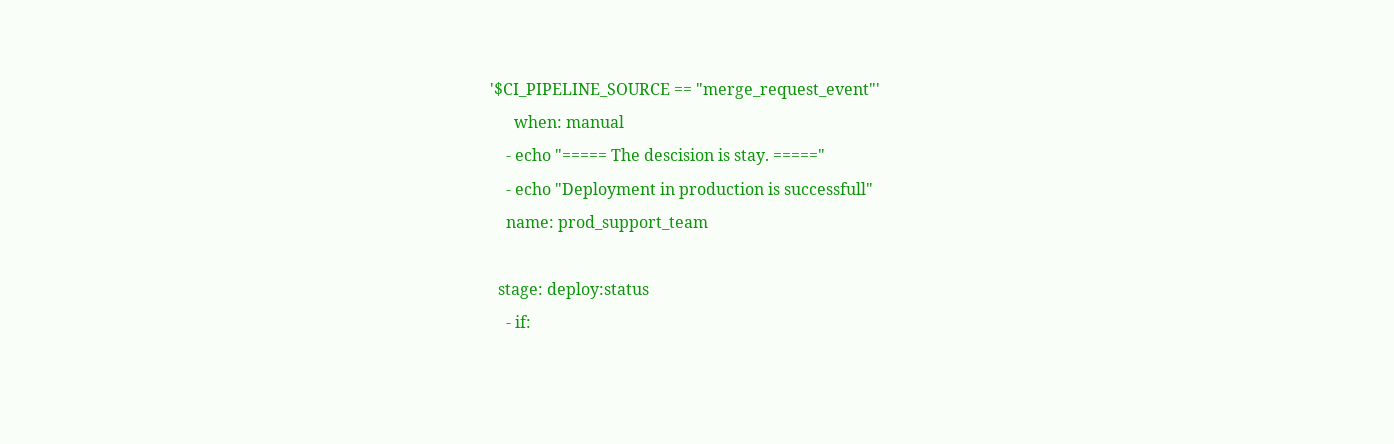'$CI_PIPELINE_SOURCE == "merge_request_event"'
      when: manual
    - echo "===== The descision is stay. ====="
    - echo "Deployment in production is successfull"
    name: prod_support_team

  stage: deploy:status
    - if: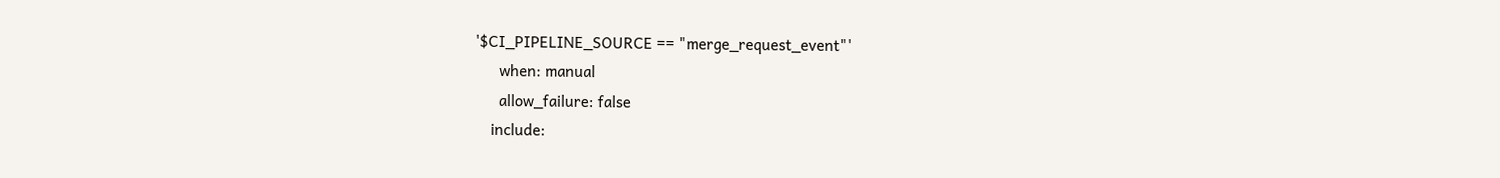'$CI_PIPELINE_SOURCE == "merge_request_event"'
      when: manual
      allow_failure: false
    include: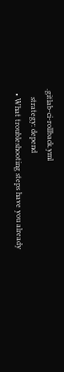.gitlab-ci-rollback.yml
    strategy: depend
  • What troubleshooting steps have you already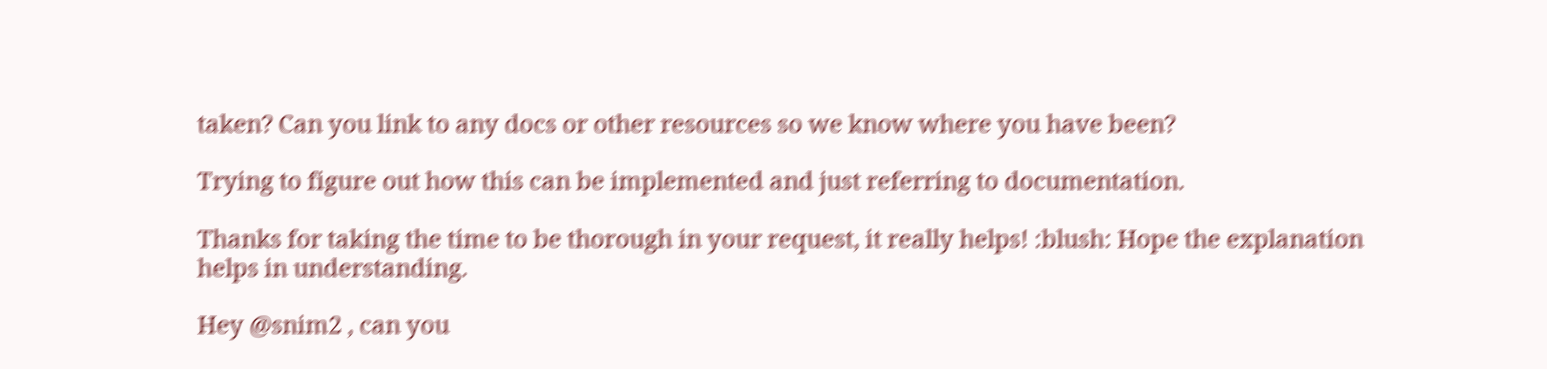taken? Can you link to any docs or other resources so we know where you have been?

Trying to figure out how this can be implemented and just referring to documentation.

Thanks for taking the time to be thorough in your request, it really helps! :blush: Hope the explanation helps in understanding.

Hey @snim2 , can you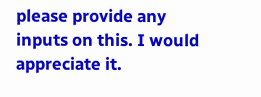please provide any inputs on this. I would appreciate it.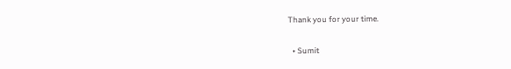Thank you for your time.

  • Sumit